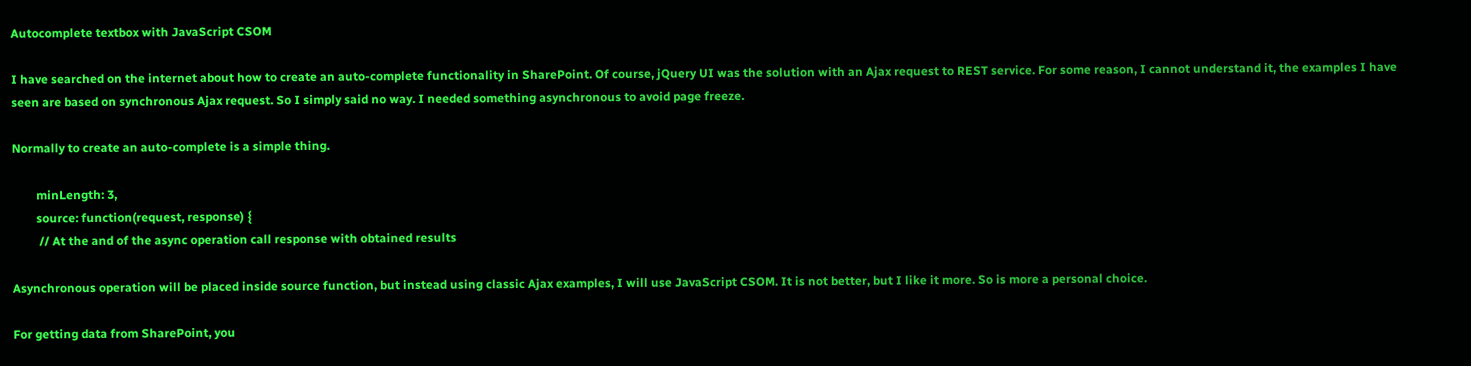Autocomplete textbox with JavaScript CSOM

I have searched on the internet about how to create an auto-complete functionality in SharePoint. Of course, jQuery UI was the solution with an Ajax request to REST service. For some reason, I cannot understand it, the examples I have seen are based on synchronous Ajax request. So I simply said no way. I needed something asynchronous to avoid page freeze.

Normally to create an auto-complete is a simple thing.

        minLength: 3,
        source: function(request, response) {
         // At the and of the async operation call response with obtained results

Asynchronous operation will be placed inside source function, but instead using classic Ajax examples, I will use JavaScript CSOM. It is not better, but I like it more. So is more a personal choice.

For getting data from SharePoint, you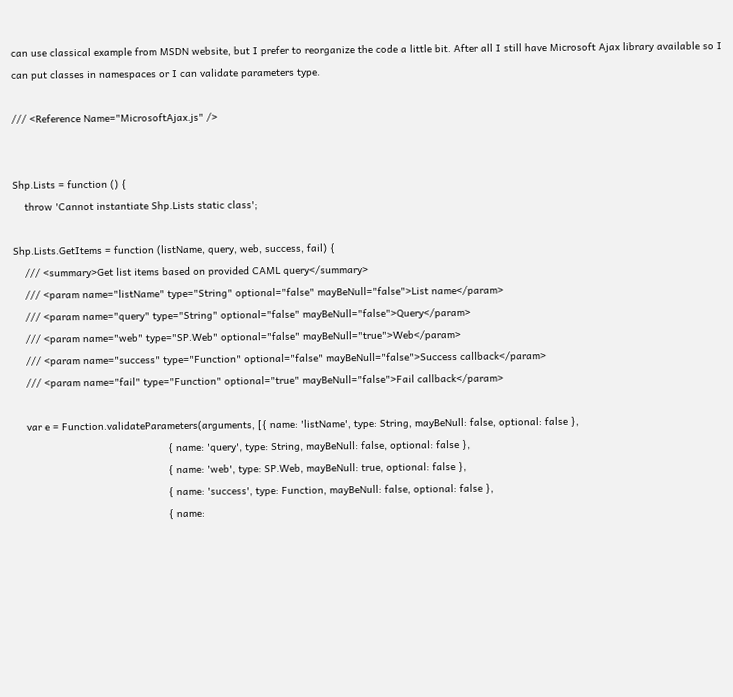can use classical example from MSDN website, but I prefer to reorganize the code a little bit. After all I still have Microsoft Ajax library available so I can put classes in namespaces or I can validate parameters type.

/// <Reference Name="MicrosoftAjax.js" />


Shp.Lists = function () {
    throw 'Cannot instantiate Shp.Lists static class';

Shp.Lists.GetItems = function (listName, query, web, success, fail) {
    /// <summary>Get list items based on provided CAML query</summary>
    /// <param name="listName" type="String" optional="false" mayBeNull="false">List name</param>
    /// <param name="query" type="String" optional="false" mayBeNull="false">Query</param>
    /// <param name="web" type="SP.Web" optional="false" mayBeNull="true">Web</param>
    /// <param name="success" type="Function" optional="false" mayBeNull="false">Success callback</param>
    /// <param name="fail" type="Function" optional="true" mayBeNull="false">Fail callback</param>

    var e = Function.validateParameters(arguments, [{ name: 'listName', type: String, mayBeNull: false, optional: false },
                                                   { name: 'query', type: String, mayBeNull: false, optional: false },
                                                   { name: 'web', type: SP.Web, mayBeNull: true, optional: false },
                                                   { name: 'success', type: Function, mayBeNull: false, optional: false },
                                                   { name: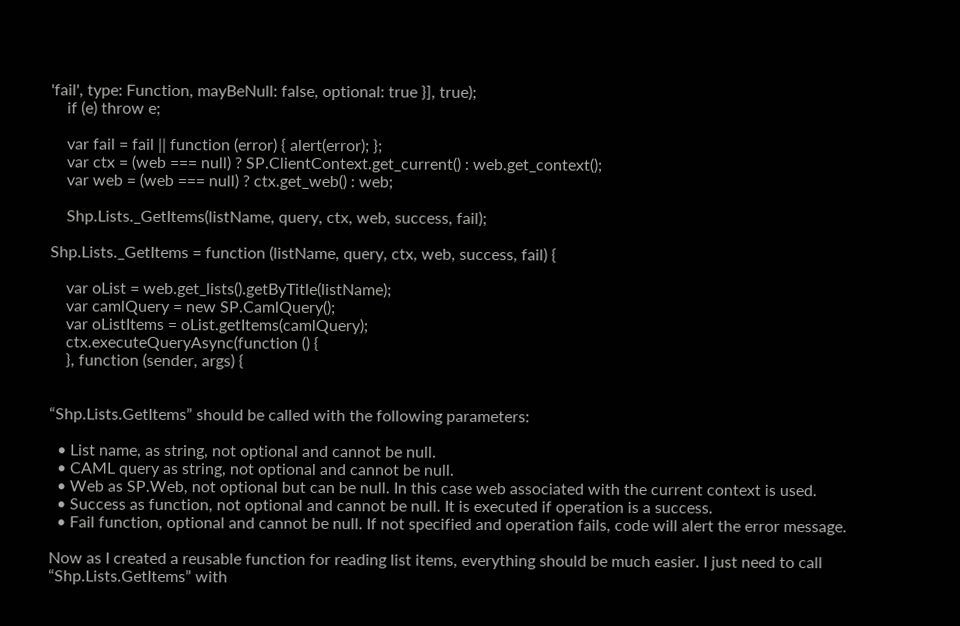'fail', type: Function, mayBeNull: false, optional: true }], true);
    if (e) throw e;

    var fail = fail || function (error) { alert(error); };
    var ctx = (web === null) ? SP.ClientContext.get_current() : web.get_context();
    var web = (web === null) ? ctx.get_web() : web;

    Shp.Lists._GetItems(listName, query, ctx, web, success, fail);

Shp.Lists._GetItems = function (listName, query, ctx, web, success, fail) {

    var oList = web.get_lists().getByTitle(listName);
    var camlQuery = new SP.CamlQuery();
    var oListItems = oList.getItems(camlQuery);
    ctx.executeQueryAsync(function () {
    }, function (sender, args) {


“Shp.Lists.GetItems” should be called with the following parameters:

  • List name, as string, not optional and cannot be null.
  • CAML query as string, not optional and cannot be null.
  • Web as SP.Web, not optional but can be null. In this case web associated with the current context is used.
  • Success as function, not optional and cannot be null. It is executed if operation is a success.
  • Fail function, optional and cannot be null. If not specified and operation fails, code will alert the error message.

Now as I created a reusable function for reading list items, everything should be much easier. I just need to call “Shp.Lists.GetItems” with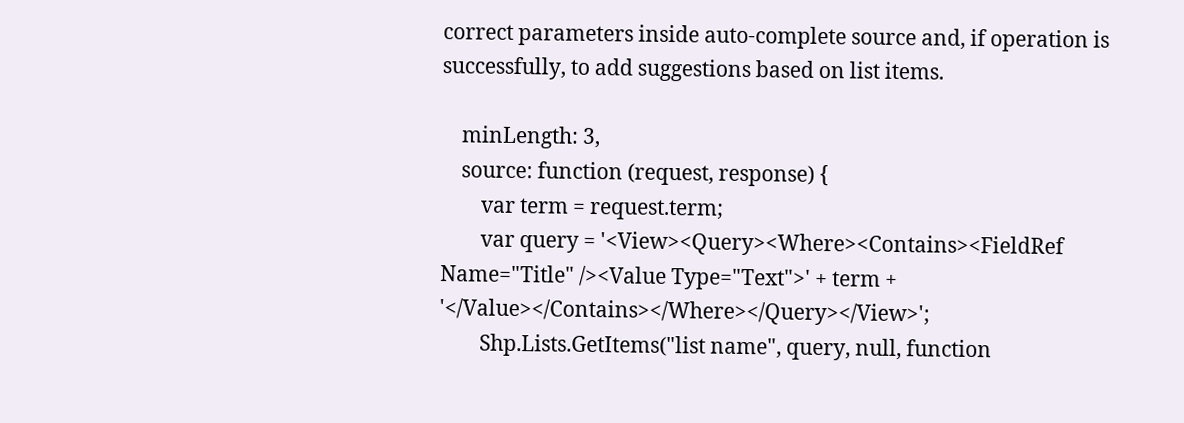correct parameters inside auto-complete source and, if operation is successfully, to add suggestions based on list items.

    minLength: 3,
    source: function (request, response) {
        var term = request.term;
        var query = '<View><Query><Where><Contains><FieldRef Name="Title" /><Value Type="Text">' + term + '</Value></Contains></Where></Query></View>';
        Shp.Lists.GetItems("list name", query, null, function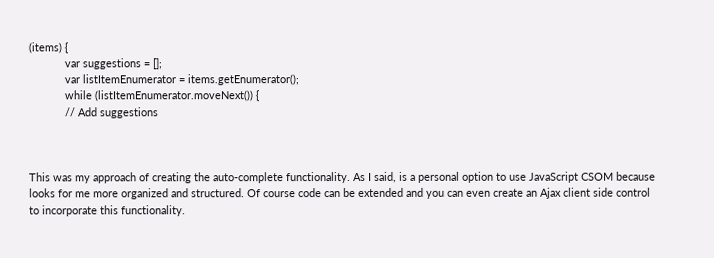(items) {
            var suggestions = [];
            var listItemEnumerator = items.getEnumerator();
            while (listItemEnumerator.moveNext()) {
            // Add suggestions



This was my approach of creating the auto-complete functionality. As I said, is a personal option to use JavaScript CSOM because looks for me more organized and structured. Of course code can be extended and you can even create an Ajax client side control to incorporate this functionality.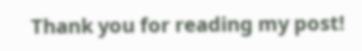Thank you for reading my post!